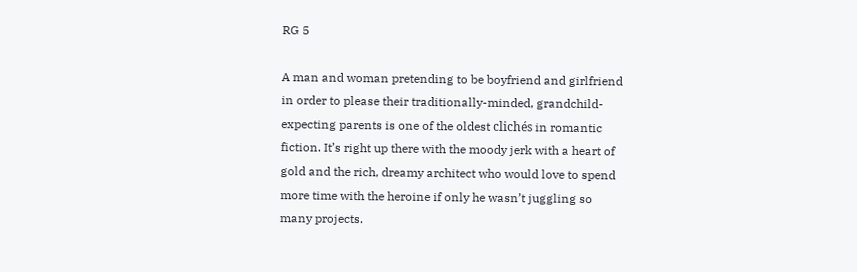RG 5

A man and woman pretending to be boyfriend and girlfriend in order to please their traditionally-minded, grandchild-expecting parents is one of the oldest clichés in romantic fiction. It’s right up there with the moody jerk with a heart of gold and the rich, dreamy architect who would love to spend more time with the heroine if only he wasn’t juggling so many projects.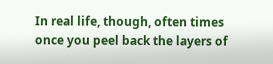In real life, though, often times once you peel back the layers of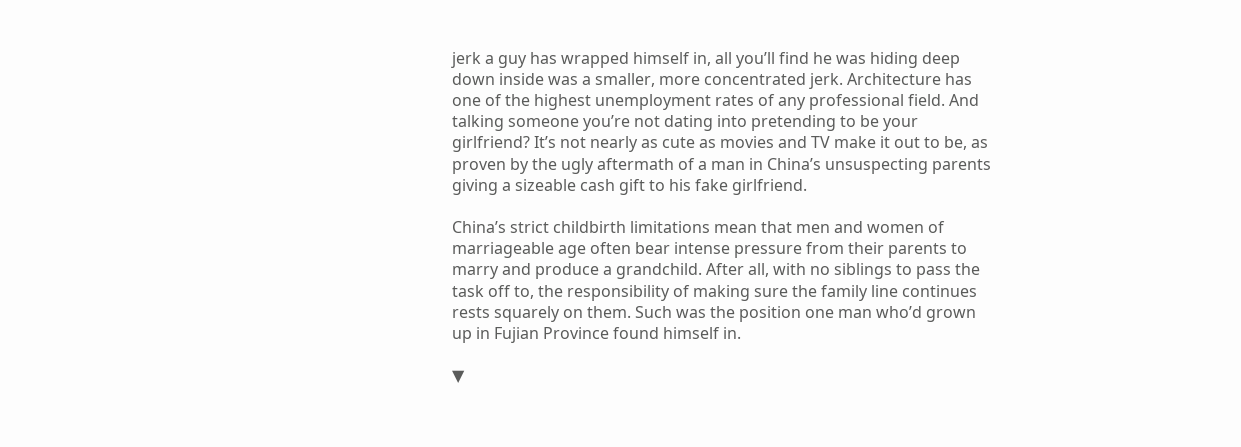jerk a guy has wrapped himself in, all you’ll find he was hiding deep down inside was a smaller, more concentrated jerk. Architecture has one of the highest unemployment rates of any professional field. And talking someone you’re not dating into pretending to be your girlfriend? It’s not nearly as cute as movies and TV make it out to be, as proven by the ugly aftermath of a man in China’s unsuspecting parents giving a sizeable cash gift to his fake girlfriend.

China’s strict childbirth limitations mean that men and women of marriageable age often bear intense pressure from their parents to marry and produce a grandchild. After all, with no siblings to pass the task off to, the responsibility of making sure the family line continues rests squarely on them. Such was the position one man who’d grown up in Fujian Province found himself in.

▼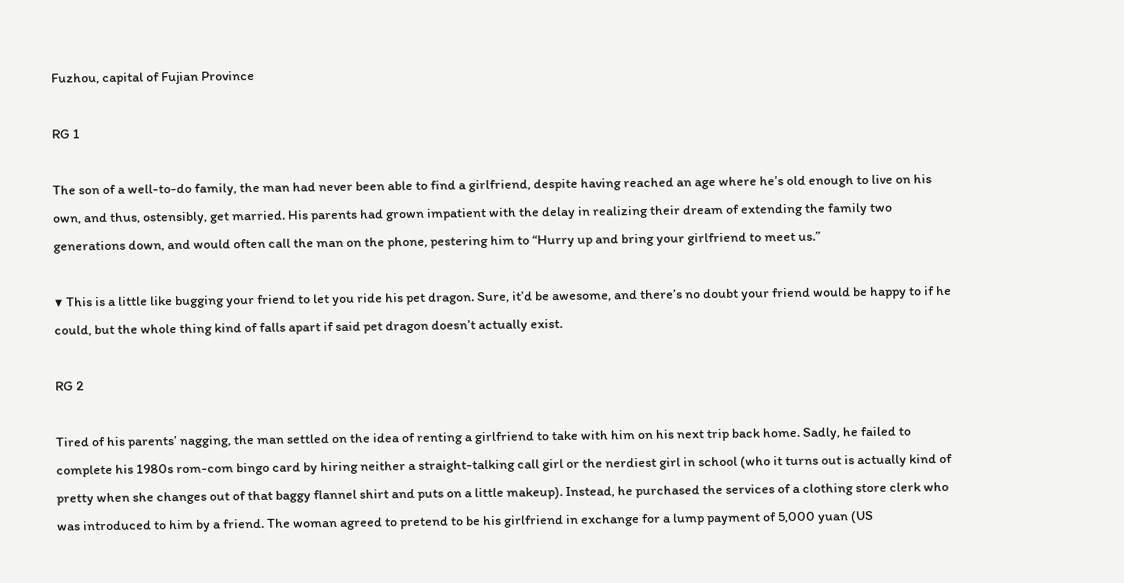Fuzhou, capital of Fujian Province

RG 1

The son of a well-to-do family, the man had never been able to find a girlfriend, despite having reached an age where he’s old enough to live on his own, and thus, ostensibly, get married. His parents had grown impatient with the delay in realizing their dream of extending the family two generations down, and would often call the man on the phone, pestering him to “Hurry up and bring your girlfriend to meet us.”

▼ This is a little like bugging your friend to let you ride his pet dragon. Sure, it’d be awesome, and there’s no doubt your friend would be happy to if he could, but the whole thing kind of falls apart if said pet dragon doesn’t actually exist.

RG 2

Tired of his parents’ nagging, the man settled on the idea of renting a girlfriend to take with him on his next trip back home. Sadly, he failed to complete his 1980s rom-com bingo card by hiring neither a straight-talking call girl or the nerdiest girl in school (who it turns out is actually kind of pretty when she changes out of that baggy flannel shirt and puts on a little makeup). Instead, he purchased the services of a clothing store clerk who was introduced to him by a friend. The woman agreed to pretend to be his girlfriend in exchange for a lump payment of 5,000 yuan (US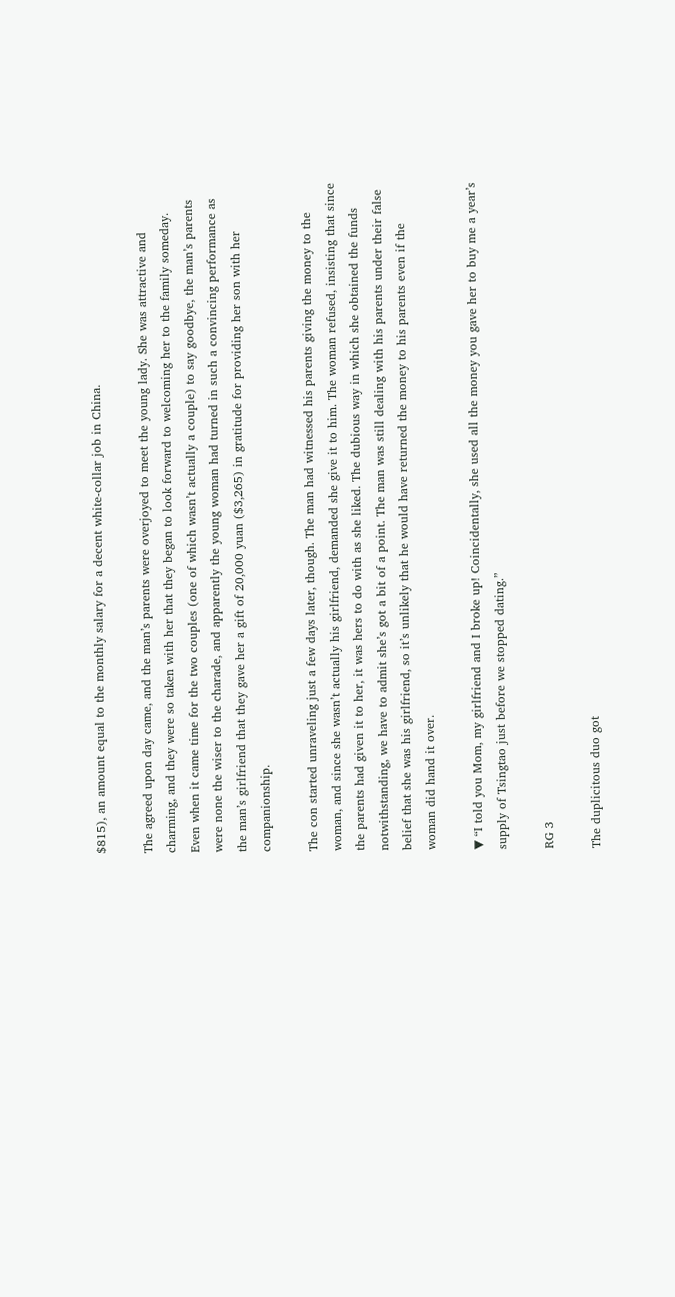$815), an amount equal to the monthly salary for a decent white-collar job in China.

The agreed upon day came, and the man’s parents were overjoyed to meet the young lady. She was attractive and charming, and they were so taken with her that they began to look forward to welcoming her to the family someday. Even when it came time for the two couples (one of which wasn’t actually a couple) to say goodbye, the man’s parents were none the wiser to the charade, and apparently the young woman had turned in such a convincing performance as the man’s girlfriend that they gave her a gift of 20,000 yuan ($3,265) in gratitude for providing her son with her companionship.

The con started unraveling just a few days later, though. The man had witnessed his parents giving the money to the woman, and since she wasn’t actually his girlfriend, demanded she give it to him. The woman refused, insisting that since the parents had given it to her, it was hers to do with as she liked. The dubious way in which she obtained the funds notwithstanding, we have to admit she’s got a bit of a point. The man was still dealing with his parents under their false belief that she was his girlfriend, so it’s unlikely that he would have returned the money to his parents even if the woman did hand it over.

▼ “I told you Mom, my girlfriend and I broke up! Coincidentally, she used all the money you gave her to buy me a year’s supply of Tsingtao just before we stopped dating.”

RG 3

The duplicitous duo got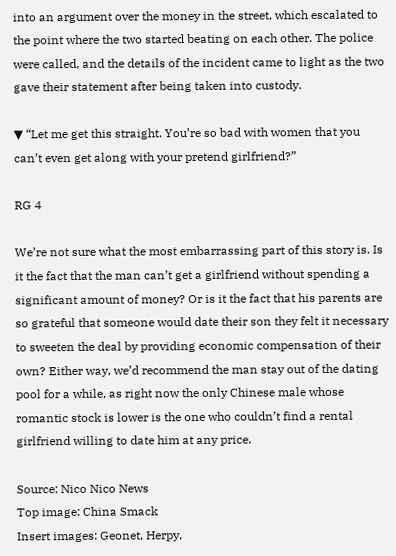into an argument over the money in the street, which escalated to the point where the two started beating on each other. The police were called, and the details of the incident came to light as the two gave their statement after being taken into custody.

▼ “Let me get this straight. You’re so bad with women that you can’t even get along with your pretend girlfriend?”

RG 4

We’re not sure what the most embarrassing part of this story is. Is it the fact that the man can’t get a girlfriend without spending a significant amount of money? Or is it the fact that his parents are so grateful that someone would date their son they felt it necessary to sweeten the deal by providing economic compensation of their own? Either way, we’d recommend the man stay out of the dating pool for a while, as right now the only Chinese male whose romantic stock is lower is the one who couldn’t find a rental girlfriend willing to date him at any price.

Source: Nico Nico News
Top image: China Smack
Insert images: Geonet, Herpy,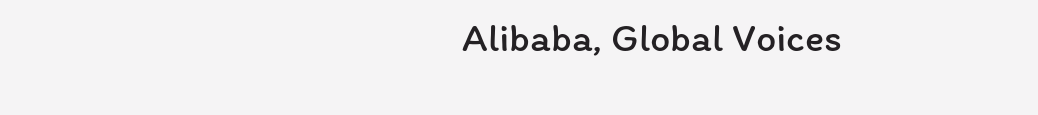Alibaba, Global Voices